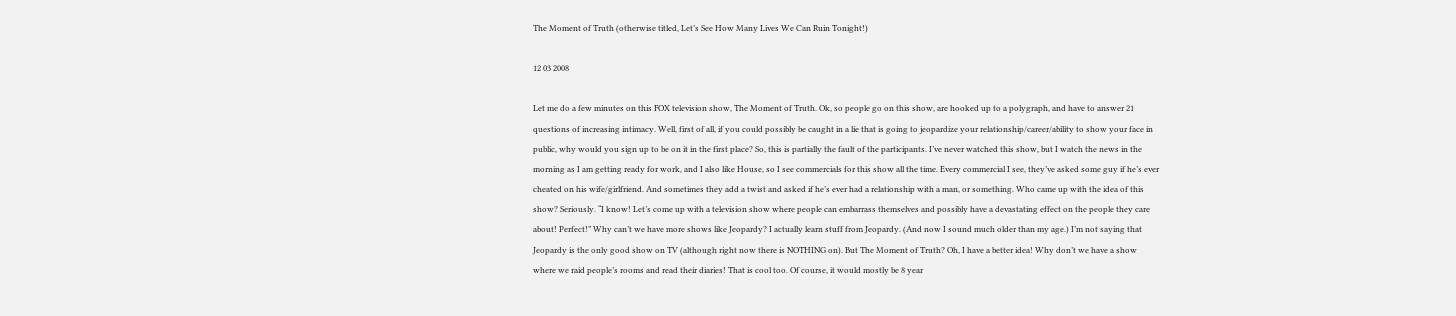The Moment of Truth (otherwise titled, Let’s See How Many Lives We Can Ruin Tonight!)

12 03 2008

Let me do a few minutes on this FOX television show, The Moment of Truth. Ok, so people go on this show, are hooked up to a polygraph, and have to answer 21 questions of increasing intimacy. Well, first of all, if you could possibly be caught in a lie that is going to jeopardize your relationship/career/ability to show your face in public, why would you sign up to be on it in the first place? So, this is partially the fault of the participants. I’ve never watched this show, but I watch the news in the morning as I am getting ready for work, and I also like House, so I see commercials for this show all the time. Every commercial I see, they’ve asked some guy if he’s ever cheated on his wife/girlfriend. And sometimes they add a twist and asked if he’s ever had a relationship with a man, or something. Who came up with the idea of this show? Seriously. “I know! Let’s come up with a television show where people can embarrass themselves and possibly have a devastating effect on the people they care about! Perfect!” Why can’t we have more shows like Jeopardy? I actually learn stuff from Jeopardy. (And now I sound much older than my age.) I’m not saying that Jeopardy is the only good show on TV (although right now there is NOTHING on). But The Moment of Truth? Oh, I have a better idea! Why don’t we have a show where we raid people’s rooms and read their diaries! That is cool too. Of course, it would mostly be 8 year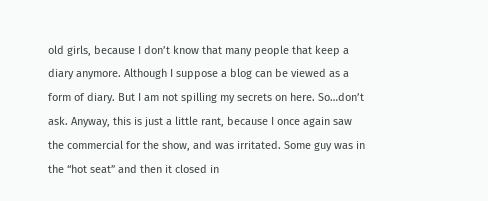old girls, because I don’t know that many people that keep a diary anymore. Although I suppose a blog can be viewed as a form of diary. But I am not spilling my secrets on here. So…don’t ask. Anyway, this is just a little rant, because I once again saw the commercial for the show, and was irritated. Some guy was in the “hot seat” and then it closed in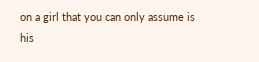on a girl that you can only assume is his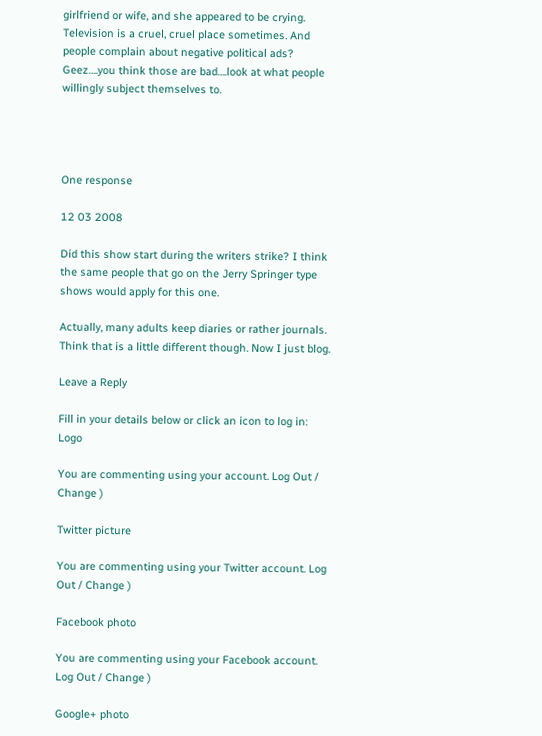girlfriend or wife, and she appeared to be crying. Television is a cruel, cruel place sometimes. And people complain about negative political ads? Geez….you think those are bad….look at what people willingly subject themselves to.




One response

12 03 2008

Did this show start during the writers strike? I think the same people that go on the Jerry Springer type shows would apply for this one.

Actually, many adults keep diaries or rather journals. Think that is a little different though. Now I just blog.

Leave a Reply

Fill in your details below or click an icon to log in: Logo

You are commenting using your account. Log Out / Change )

Twitter picture

You are commenting using your Twitter account. Log Out / Change )

Facebook photo

You are commenting using your Facebook account. Log Out / Change )

Google+ photo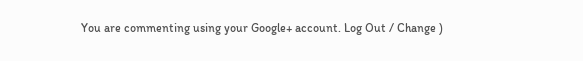You are commenting using your Google+ account. Log Out / Change )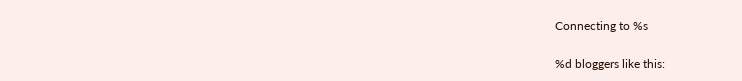Connecting to %s

%d bloggers like this: